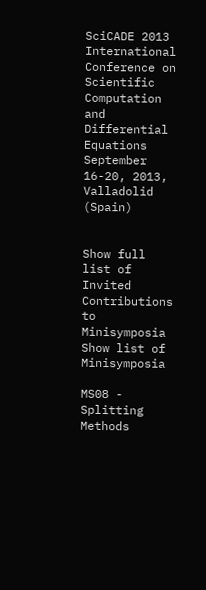SciCADE 2013
International Conference on Scientific Computation and Differential Equations
September 16-20, 2013, Valladolid (Spain)


Show full list of Invited Contributions to Minisymposia Show list of Minisymposia

MS08 - Splitting Methods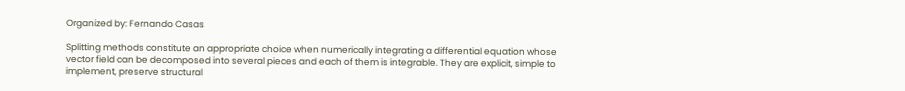Organized by: Fernando Casas

Splitting methods constitute an appropriate choice when numerically integrating a differential equation whose vector field can be decomposed into several pieces and each of them is integrable. They are explicit, simple to implement, preserve structural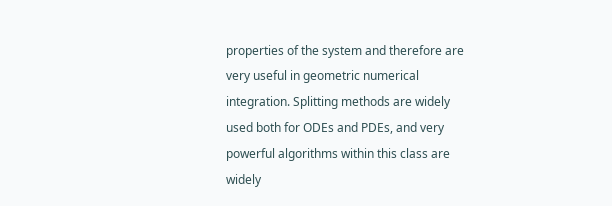properties of the system and therefore are very useful in geometric numerical integration. Splitting methods are widely used both for ODEs and PDEs, and very powerful algorithms within this class are widely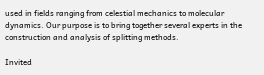used in fields ranging from celestial mechanics to molecular dynamics. Our purpose is to bring together several experts in the construction and analysis of splitting methods.

Invited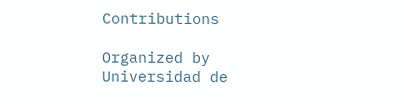Contributions

Organized by         Universidad de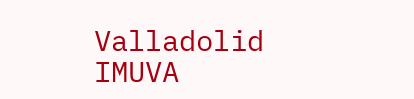Valladolid     IMUVA